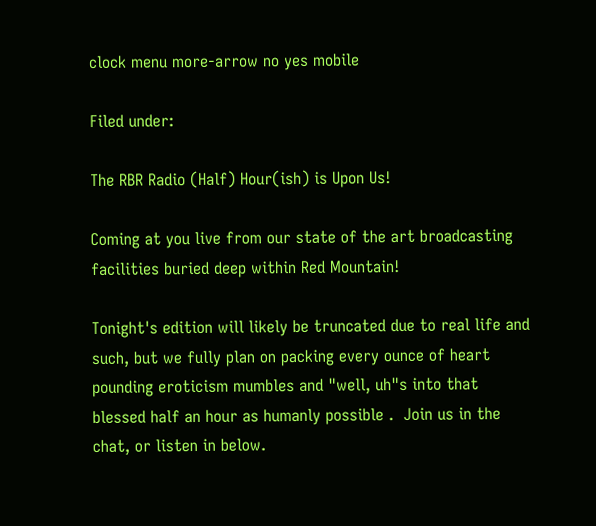clock menu more-arrow no yes mobile

Filed under:

The RBR Radio (Half) Hour(ish) is Upon Us!

Coming at you live from our state of the art broadcasting facilities buried deep within Red Mountain!

Tonight's edition will likely be truncated due to real life and such, but we fully plan on packing every ounce of heart pounding eroticism mumbles and "well, uh"s into that blessed half an hour as humanly possible .  Join us in the chat, or listen in below.